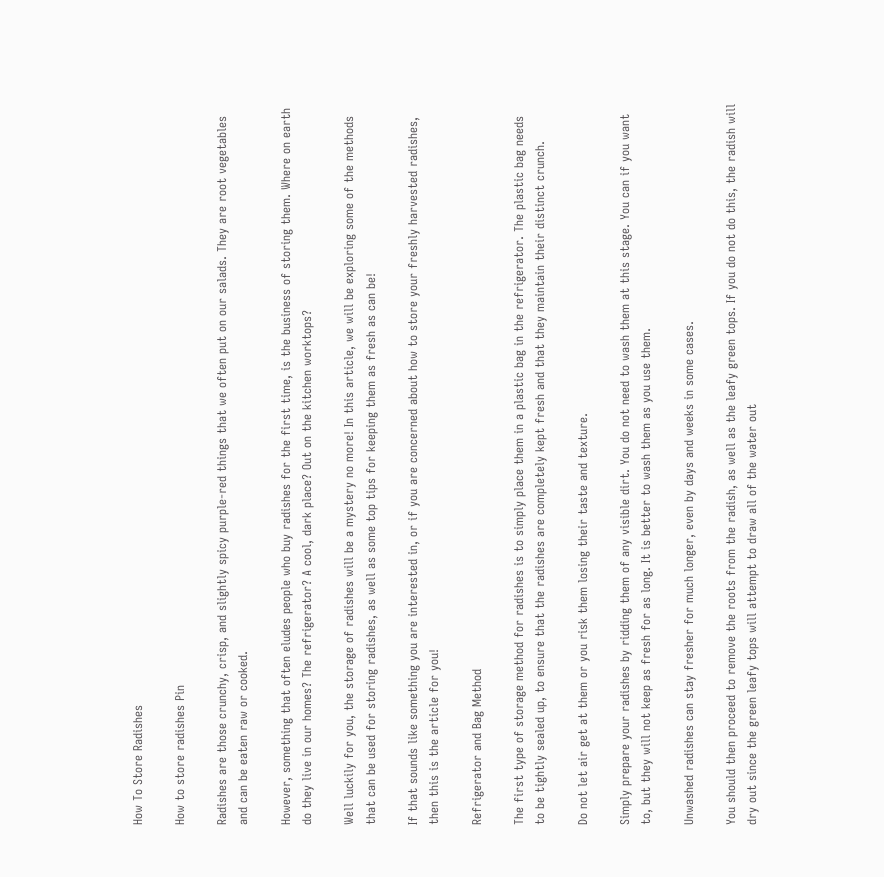How To Store Radishes

How to store radishes Pin

Radishes are those crunchy, crisp, and slightly spicy purple-red things that we often put on our salads. They are root vegetables and can be eaten raw or cooked.

However, something that often eludes people who buy radishes for the first time, is the business of storing them. Where on earth do they live in our homes? The refrigerator? A cool, dark place? Out on the kitchen worktops?

Well luckily for you, the storage of radishes will be a mystery no more! In this article, we will be exploring some of the methods that can be used for storing radishes, as well as some top tips for keeping them as fresh as can be!

If that sounds like something you are interested in, or if you are concerned about how to store your freshly harvested radishes, then this is the article for you!

Refrigerator and Bag Method

The first type of storage method for radishes is to simply place them in a plastic bag in the refrigerator. The plastic bag needs to be tightly sealed up, to ensure that the radishes are completely kept fresh and that they maintain their distinct crunch.

Do not let air get at them or you risk them losing their taste and texture.

Simply prepare your radishes by ridding them of any visible dirt. You do not need to wash them at this stage. You can if you want to, but they will not keep as fresh for as long. It is better to wash them as you use them.

Unwashed radishes can stay fresher for much longer, even by days and weeks in some cases.

You should then proceed to remove the roots from the radish, as well as the leafy green tops. If you do not do this, the radish will dry out since the green leafy tops will attempt to draw all of the water out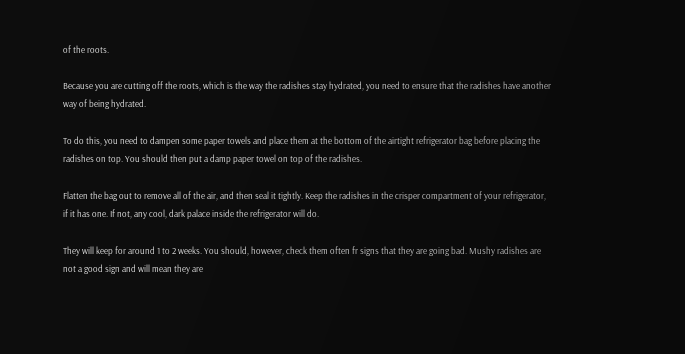of the roots.

Because you are cutting off the roots, which is the way the radishes stay hydrated, you need to ensure that the radishes have another way of being hydrated.

To do this, you need to dampen some paper towels and place them at the bottom of the airtight refrigerator bag before placing the radishes on top. You should then put a damp paper towel on top of the radishes.

Flatten the bag out to remove all of the air, and then seal it tightly. Keep the radishes in the crisper compartment of your refrigerator, if it has one. If not, any cool, dark palace inside the refrigerator will do.

They will keep for around 1 to 2 weeks. You should, however, check them often fr signs that they are going bad. Mushy radishes are not a good sign and will mean they are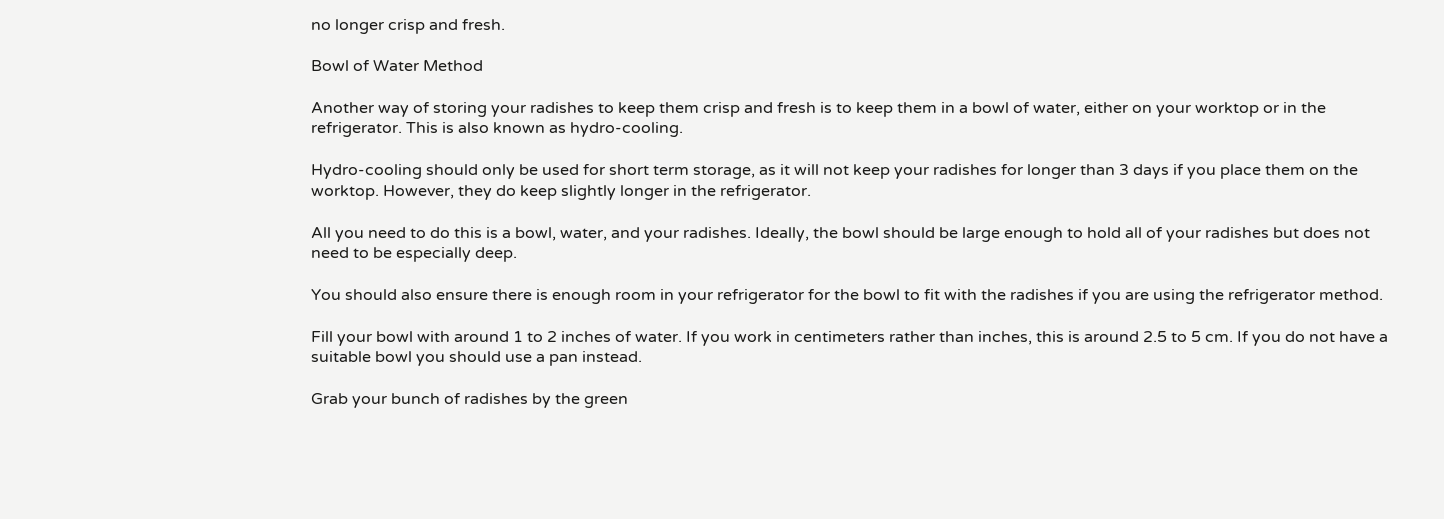no longer crisp and fresh.

Bowl of Water Method

Another way of storing your radishes to keep them crisp and fresh is to keep them in a bowl of water, either on your worktop or in the refrigerator. This is also known as hydro-cooling.

Hydro-cooling should only be used for short term storage, as it will not keep your radishes for longer than 3 days if you place them on the worktop. However, they do keep slightly longer in the refrigerator.

All you need to do this is a bowl, water, and your radishes. Ideally, the bowl should be large enough to hold all of your radishes but does not need to be especially deep.

You should also ensure there is enough room in your refrigerator for the bowl to fit with the radishes if you are using the refrigerator method.

Fill your bowl with around 1 to 2 inches of water. If you work in centimeters rather than inches, this is around 2.5 to 5 cm. If you do not have a suitable bowl you should use a pan instead.

Grab your bunch of radishes by the green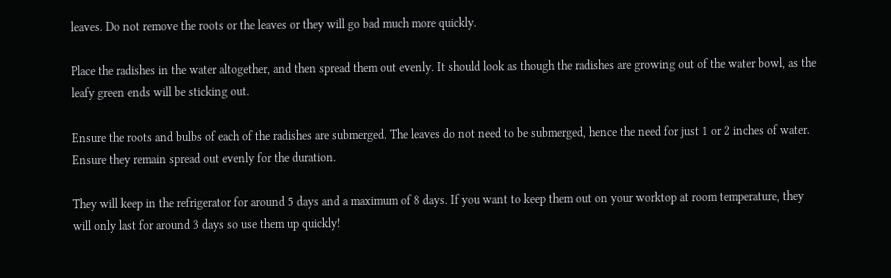leaves. Do not remove the roots or the leaves or they will go bad much more quickly.

Place the radishes in the water altogether, and then spread them out evenly. It should look as though the radishes are growing out of the water bowl, as the leafy green ends will be sticking out.

Ensure the roots and bulbs of each of the radishes are submerged. The leaves do not need to be submerged, hence the need for just 1 or 2 inches of water. Ensure they remain spread out evenly for the duration.

They will keep in the refrigerator for around 5 days and a maximum of 8 days. If you want to keep them out on your worktop at room temperature, they will only last for around 3 days so use them up quickly!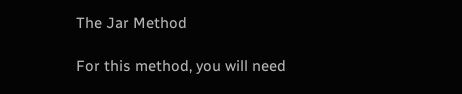The Jar Method

For this method, you will need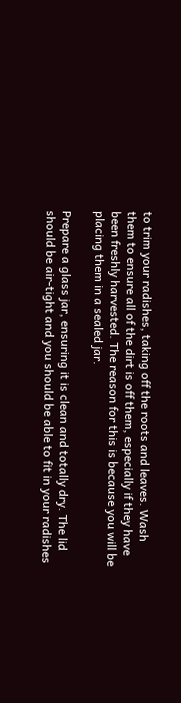to trim your radishes, taking off the roots and leaves. Wash them to ensure all of the dirt is off them, especially if they have been freshly harvested. The reason for this is because you will be placing them in a sealed jar.

Prepare a glass jar, ensuring it is clean and totally dry. The lid should be air-tight and you should be able to fit in your radishes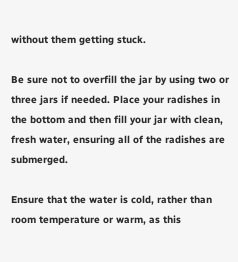without them getting stuck.

Be sure not to overfill the jar by using two or three jars if needed. Place your radishes in the bottom and then fill your jar with clean, fresh water, ensuring all of the radishes are submerged.

Ensure that the water is cold, rather than room temperature or warm, as this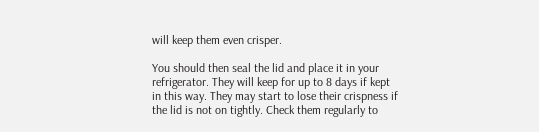will keep them even crisper.

You should then seal the lid and place it in your refrigerator. They will keep for up to 8 days if kept in this way. They may start to lose their crispness if the lid is not on tightly. Check them regularly to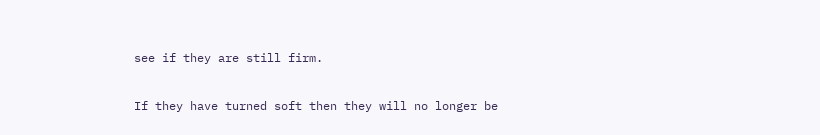see if they are still firm.

If they have turned soft then they will no longer be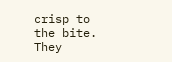crisp to the bite. They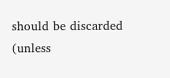should be discarded (unless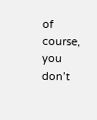of course, you don’t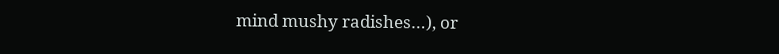mind mushy radishes…), or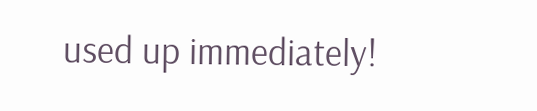used up immediately!